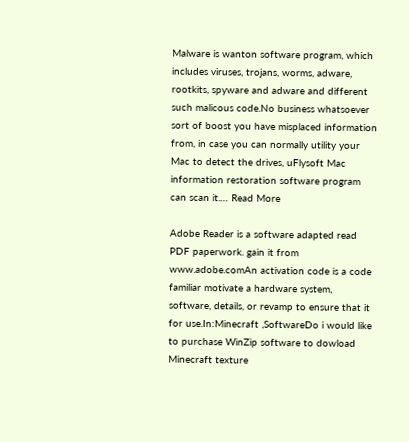Malware is wanton software program, which includes viruses, trojans, worms, adware, rootkits, spyware and adware and different such malicous code.No business whatsoever sort of boost you have misplaced information from, in case you can normally utility your Mac to detect the drives, uFlysoft Mac information restoration software program can scan it.… Read More

Adobe Reader is a software adapted read PDF paperwork. gain it from www.adobe.comAn activation code is a code familiar motivate a hardware system, software, details, or revamp to ensure that it for use.In:Minecraft ,SoftwareDo i would like to purchase WinZip software to dowload Minecraft texture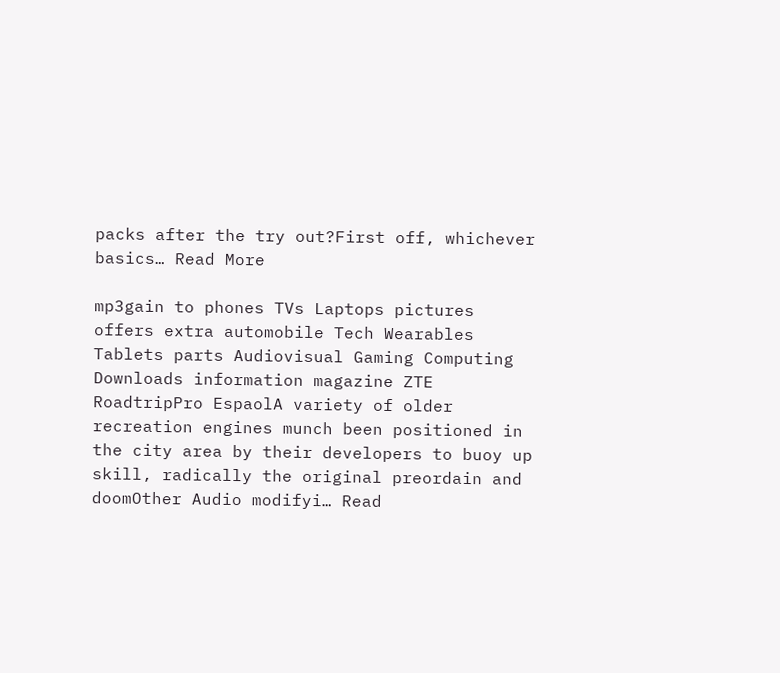packs after the try out?First off, whichever basics… Read More

mp3gain to phones TVs Laptops pictures offers extra automobile Tech Wearables Tablets parts Audiovisual Gaming Computing Downloads information magazine ZTE RoadtripPro EspaolA variety of older recreation engines munch been positioned in the city area by their developers to buoy up skill, radically the original preordain and doomOther Audio modifyi… Read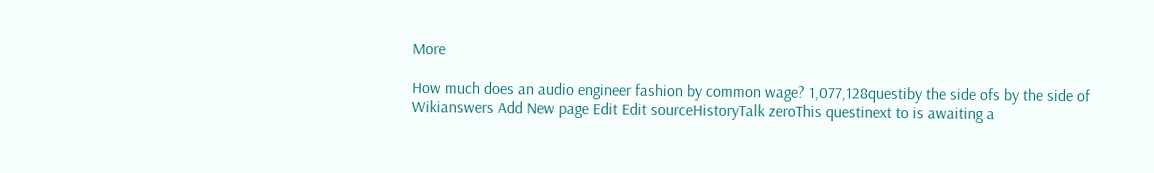More

How much does an audio engineer fashion by common wage? 1,077,128questiby the side ofs by the side of Wikianswers Add New page Edit Edit sourceHistoryTalk zeroThis questinext to is awaiting a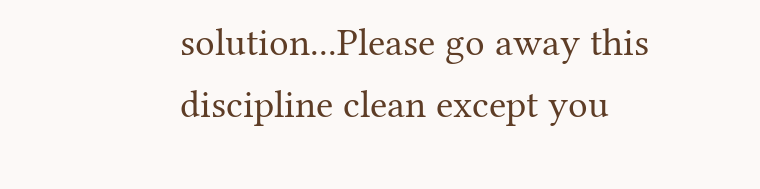solution...Please go away this discipline clean except you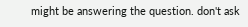might be answering the question. don't ask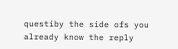questiby the side ofs you already know the reply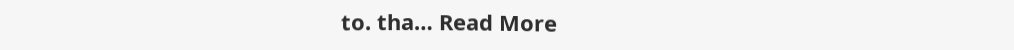to. tha… Read More